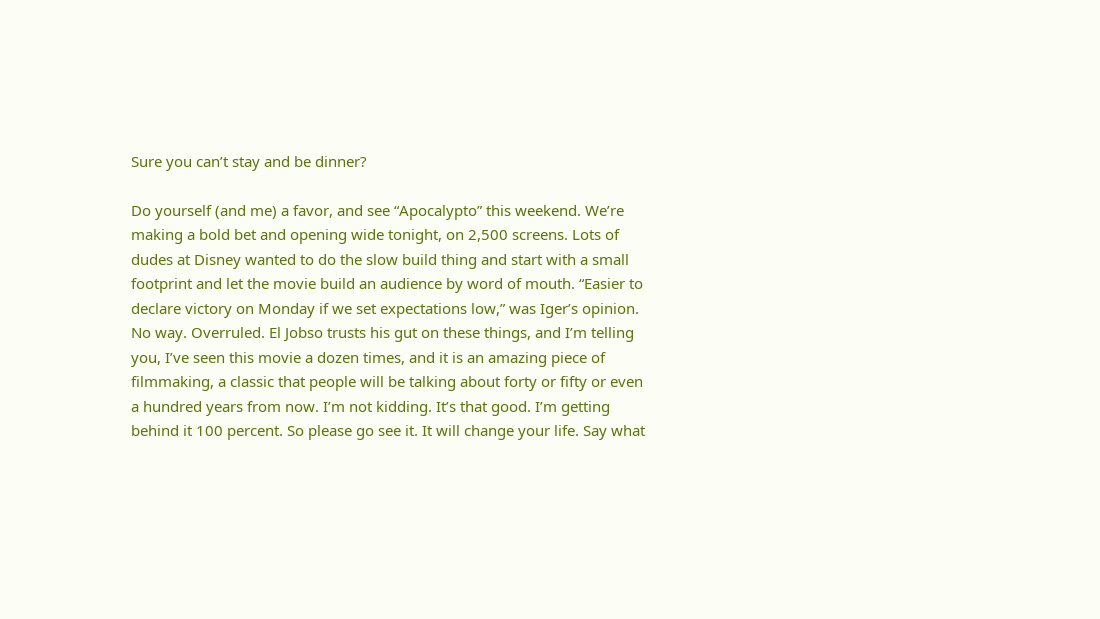Sure you can’t stay and be dinner?

Do yourself (and me) a favor, and see “Apocalypto” this weekend. We’re making a bold bet and opening wide tonight, on 2,500 screens. Lots of dudes at Disney wanted to do the slow build thing and start with a small footprint and let the movie build an audience by word of mouth. “Easier to declare victory on Monday if we set expectations low,” was Iger’s opinion. No way. Overruled. El Jobso trusts his gut on these things, and I’m telling you, I’ve seen this movie a dozen times, and it is an amazing piece of filmmaking, a classic that people will be talking about forty or fifty or even a hundred years from now. I’m not kidding. It’s that good. I’m getting behind it 100 percent. So please go see it. It will change your life. Say what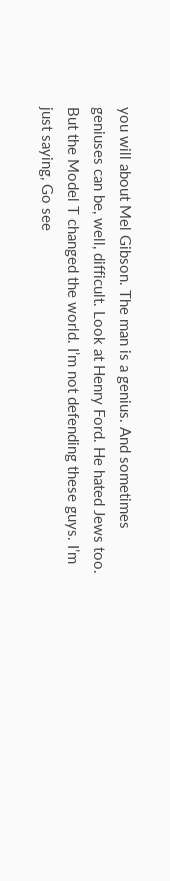you will about Mel Gibson. The man is a genius. And sometimes geniuses can be, well, difficult. Look at Henry Ford. He hated Jews too. But the Model T changed the world. I’m not defending these guys. I’m just saying, Go see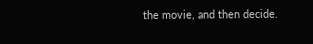the movie, and then decide.